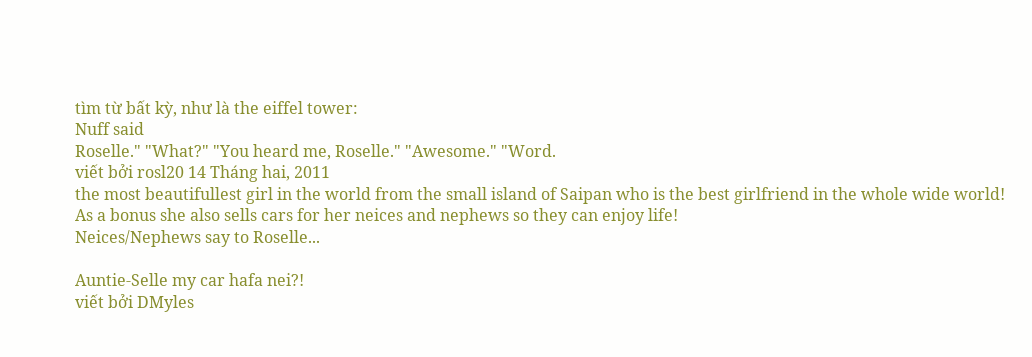tìm từ bất kỳ, như là the eiffel tower:
Nuff said
Roselle." "What?" "You heard me, Roselle." "Awesome." "Word.
viết bởi rosl20 14 Tháng hai, 2011
the most beautifullest girl in the world from the small island of Saipan who is the best girlfriend in the whole wide world! As a bonus she also sells cars for her neices and nephews so they can enjoy life!
Neices/Nephews say to Roselle...

Auntie-Selle my car hafa nei?!
viết bởi DMyles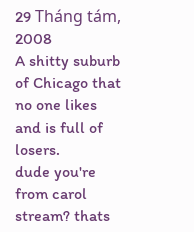29 Tháng tám, 2008
A shitty suburb of Chicago that no one likes and is full of losers.
dude you're from carol stream? thats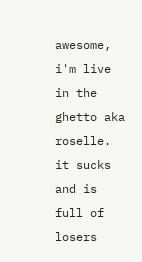awesome, i'm live in the ghetto aka roselle. it sucks and is full of losers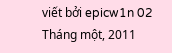viết bởi epicw1n 02 Tháng một, 2011